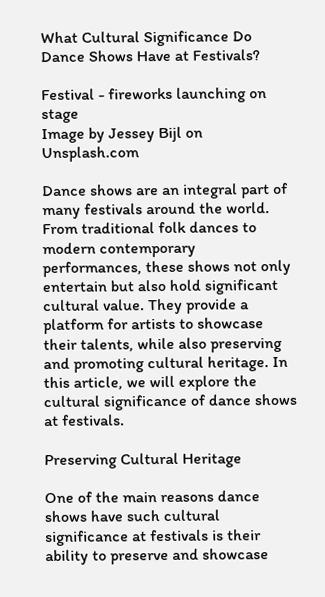What Cultural Significance Do Dance Shows Have at Festivals?

Festival - fireworks launching on stage
Image by Jessey Bijl on Unsplash.com

Dance shows are an integral part of many festivals around the world. From traditional folk dances to modern contemporary performances, these shows not only entertain but also hold significant cultural value. They provide a platform for artists to showcase their talents, while also preserving and promoting cultural heritage. In this article, we will explore the cultural significance of dance shows at festivals.

Preserving Cultural Heritage

One of the main reasons dance shows have such cultural significance at festivals is their ability to preserve and showcase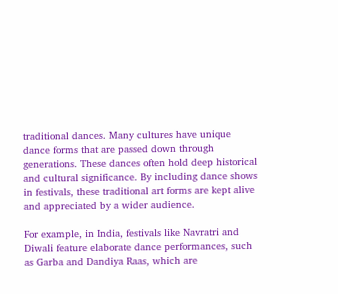traditional dances. Many cultures have unique dance forms that are passed down through generations. These dances often hold deep historical and cultural significance. By including dance shows in festivals, these traditional art forms are kept alive and appreciated by a wider audience.

For example, in India, festivals like Navratri and Diwali feature elaborate dance performances, such as Garba and Dandiya Raas, which are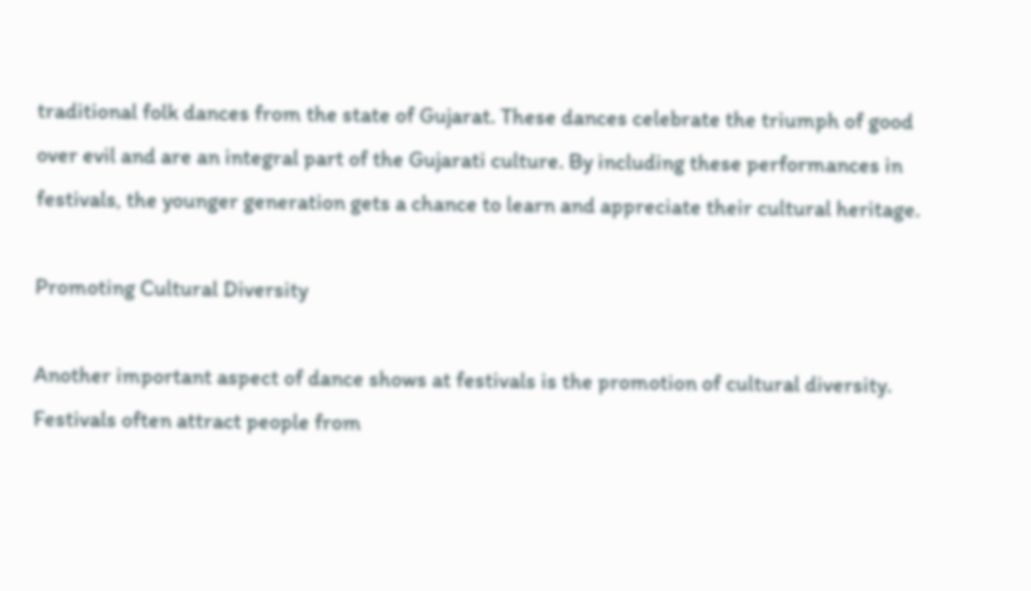traditional folk dances from the state of Gujarat. These dances celebrate the triumph of good over evil and are an integral part of the Gujarati culture. By including these performances in festivals, the younger generation gets a chance to learn and appreciate their cultural heritage.

Promoting Cultural Diversity

Another important aspect of dance shows at festivals is the promotion of cultural diversity. Festivals often attract people from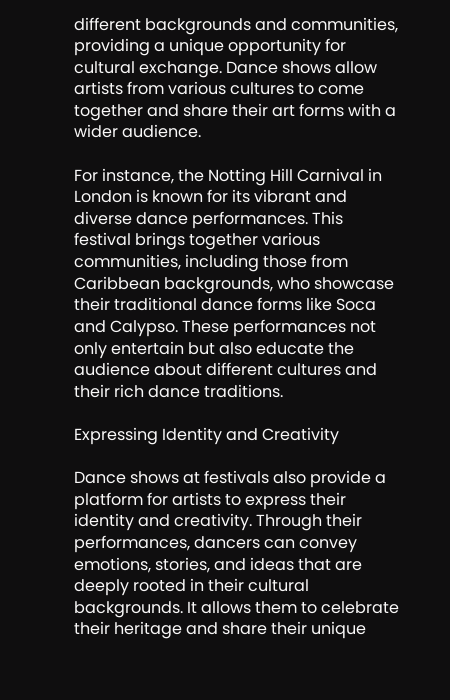different backgrounds and communities, providing a unique opportunity for cultural exchange. Dance shows allow artists from various cultures to come together and share their art forms with a wider audience.

For instance, the Notting Hill Carnival in London is known for its vibrant and diverse dance performances. This festival brings together various communities, including those from Caribbean backgrounds, who showcase their traditional dance forms like Soca and Calypso. These performances not only entertain but also educate the audience about different cultures and their rich dance traditions.

Expressing Identity and Creativity

Dance shows at festivals also provide a platform for artists to express their identity and creativity. Through their performances, dancers can convey emotions, stories, and ideas that are deeply rooted in their cultural backgrounds. It allows them to celebrate their heritage and share their unique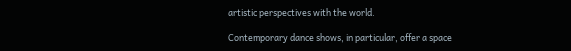artistic perspectives with the world.

Contemporary dance shows, in particular, offer a space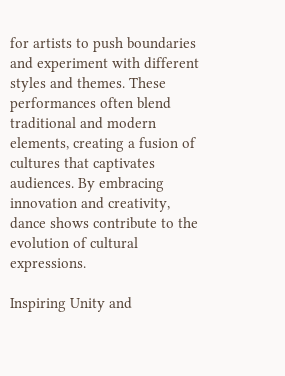for artists to push boundaries and experiment with different styles and themes. These performances often blend traditional and modern elements, creating a fusion of cultures that captivates audiences. By embracing innovation and creativity, dance shows contribute to the evolution of cultural expressions.

Inspiring Unity and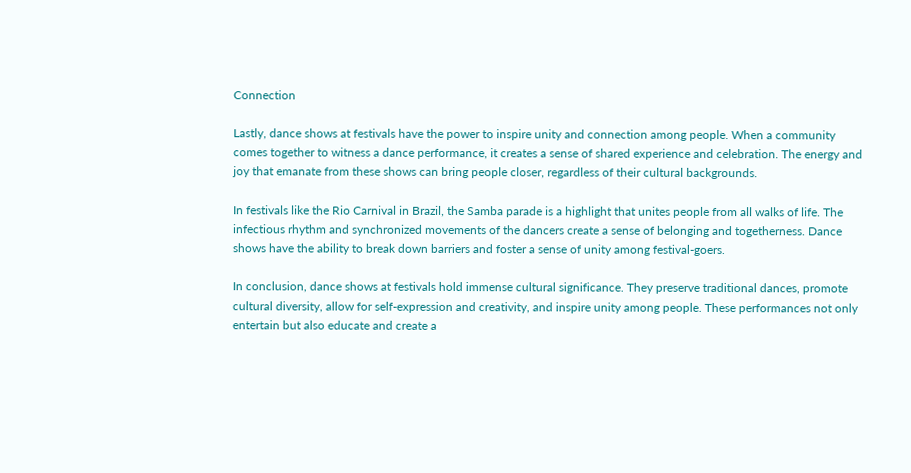Connection

Lastly, dance shows at festivals have the power to inspire unity and connection among people. When a community comes together to witness a dance performance, it creates a sense of shared experience and celebration. The energy and joy that emanate from these shows can bring people closer, regardless of their cultural backgrounds.

In festivals like the Rio Carnival in Brazil, the Samba parade is a highlight that unites people from all walks of life. The infectious rhythm and synchronized movements of the dancers create a sense of belonging and togetherness. Dance shows have the ability to break down barriers and foster a sense of unity among festival-goers.

In conclusion, dance shows at festivals hold immense cultural significance. They preserve traditional dances, promote cultural diversity, allow for self-expression and creativity, and inspire unity among people. These performances not only entertain but also educate and create a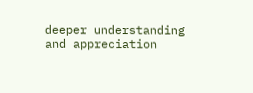deeper understanding and appreciation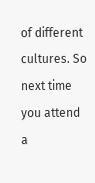of different cultures. So next time you attend a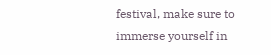festival, make sure to immerse yourself in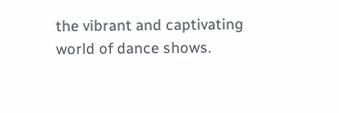the vibrant and captivating world of dance shows.